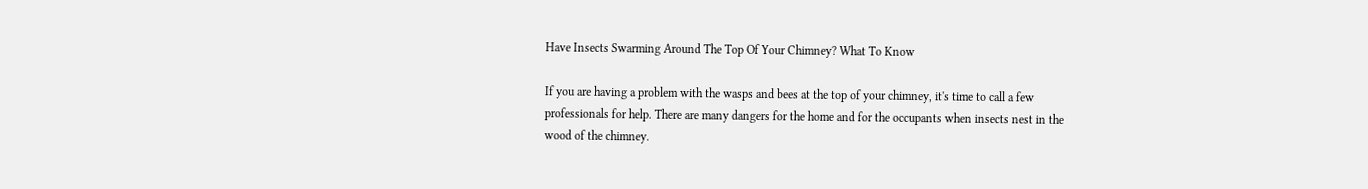Have Insects Swarming Around The Top Of Your Chimney? What To Know

If you are having a problem with the wasps and bees at the top of your chimney, it's time to call a few professionals for help. There are many dangers for the home and for the occupants when insects nest in the wood of the chimney.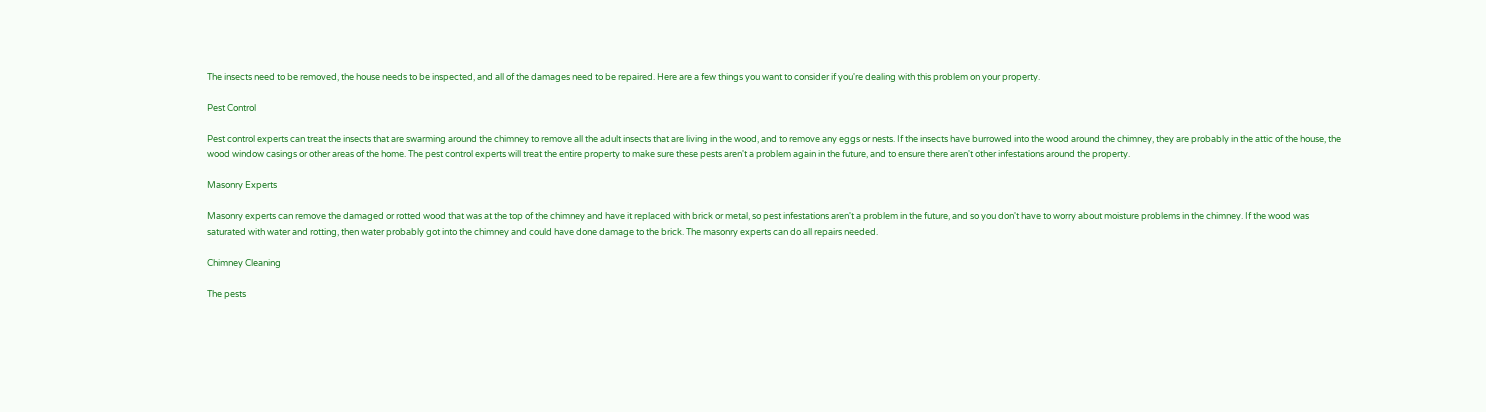The insects need to be removed, the house needs to be inspected, and all of the damages need to be repaired. Here are a few things you want to consider if you're dealing with this problem on your property.

Pest Control

Pest control experts can treat the insects that are swarming around the chimney to remove all the adult insects that are living in the wood, and to remove any eggs or nests. If the insects have burrowed into the wood around the chimney, they are probably in the attic of the house, the wood window casings or other areas of the home. The pest control experts will treat the entire property to make sure these pests aren't a problem again in the future, and to ensure there aren't other infestations around the property.

Masonry Experts

Masonry experts can remove the damaged or rotted wood that was at the top of the chimney and have it replaced with brick or metal, so pest infestations aren't a problem in the future, and so you don't have to worry about moisture problems in the chimney. If the wood was saturated with water and rotting, then water probably got into the chimney and could have done damage to the brick. The masonry experts can do all repairs needed.

Chimney Cleaning

The pests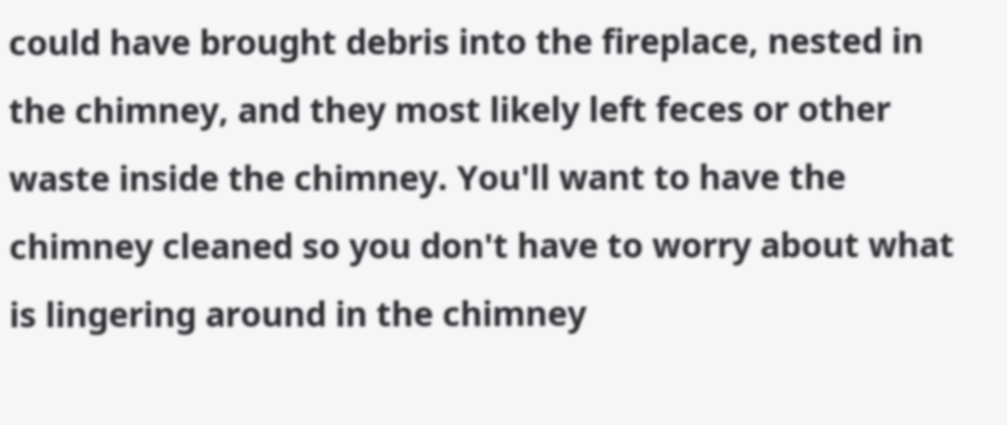could have brought debris into the fireplace, nested in the chimney, and they most likely left feces or other waste inside the chimney. You'll want to have the chimney cleaned so you don't have to worry about what is lingering around in the chimney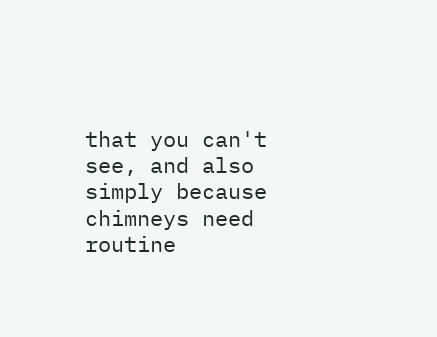that you can't see, and also simply because chimneys need routine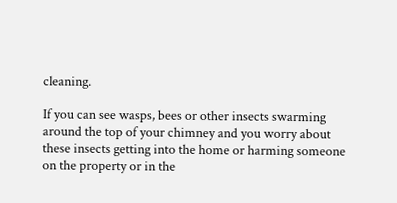cleaning.

If you can see wasps, bees or other insects swarming around the top of your chimney and you worry about these insects getting into the home or harming someone on the property or in the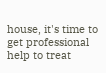house, it's time to get professional help to treat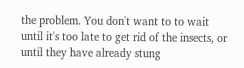the problem. You don't want to to wait until it's too late to get rid of the insects, or until they have already stung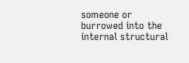someone or burrowed into the internal structural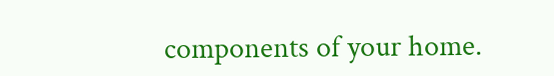components of your home.